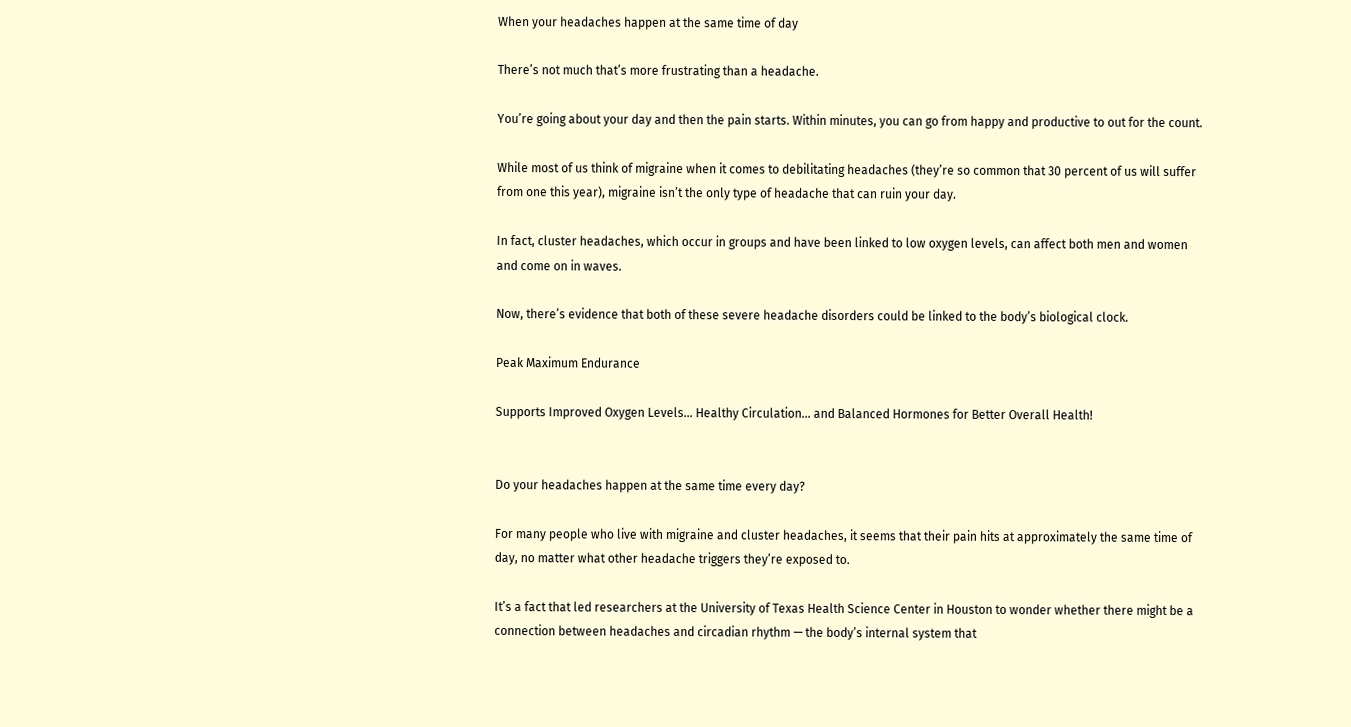When your headaches happen at the same time of day

There’s not much that’s more frustrating than a headache.

You’re going about your day and then the pain starts. Within minutes, you can go from happy and productive to out for the count.

While most of us think of migraine when it comes to debilitating headaches (they’re so common that 30 percent of us will suffer from one this year), migraine isn’t the only type of headache that can ruin your day.

In fact, cluster headaches, which occur in groups and have been linked to low oxygen levels, can affect both men and women and come on in waves.

Now, there’s evidence that both of these severe headache disorders could be linked to the body’s biological clock.

Peak Maximum Endurance

Supports Improved Oxygen Levels… Healthy Circulation… and Balanced Hormones for Better Overall Health!


Do your headaches happen at the same time every day?

For many people who live with migraine and cluster headaches, it seems that their pain hits at approximately the same time of day, no matter what other headache triggers they’re exposed to.

It’s a fact that led researchers at the University of Texas Health Science Center in Houston to wonder whether there might be a connection between headaches and circadian rhythm — the body’s internal system that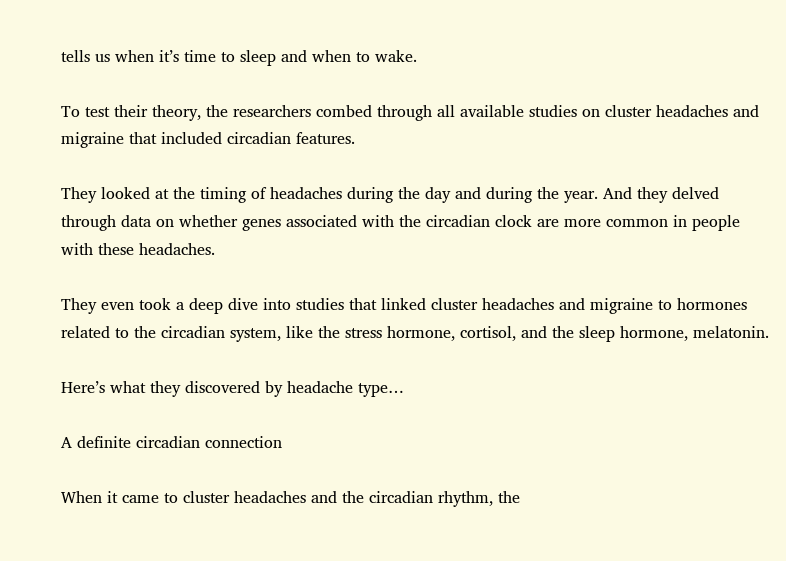tells us when it’s time to sleep and when to wake.

To test their theory, the researchers combed through all available studies on cluster headaches and migraine that included circadian features.

They looked at the timing of headaches during the day and during the year. And they delved through data on whether genes associated with the circadian clock are more common in people with these headaches.

They even took a deep dive into studies that linked cluster headaches and migraine to hormones related to the circadian system, like the stress hormone, cortisol, and the sleep hormone, melatonin.

Here’s what they discovered by headache type…

A definite circadian connection

When it came to cluster headaches and the circadian rhythm, the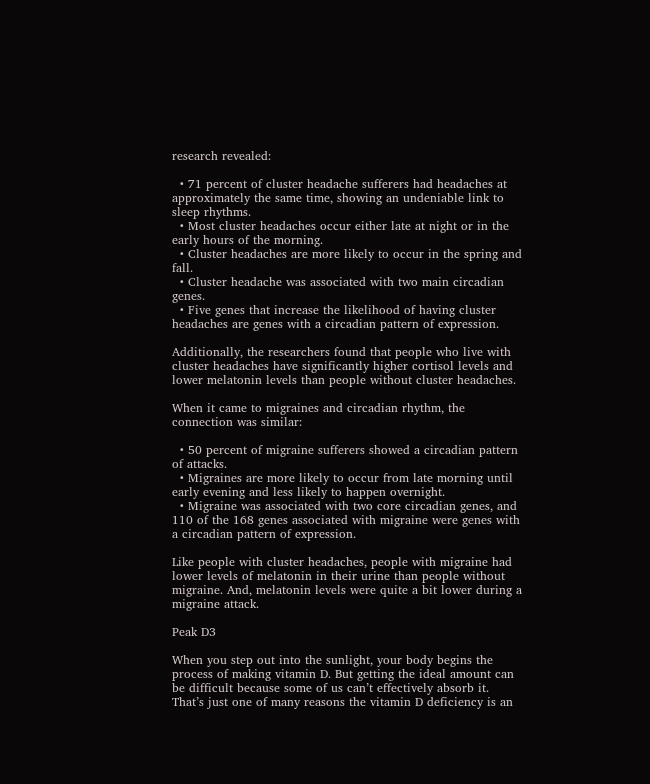research revealed:

  • 71 percent of cluster headache sufferers had headaches at approximately the same time, showing an undeniable link to sleep rhythms.
  • Most cluster headaches occur either late at night or in the early hours of the morning.
  • Cluster headaches are more likely to occur in the spring and fall.
  • Cluster headache was associated with two main circadian genes.
  • Five genes that increase the likelihood of having cluster headaches are genes with a circadian pattern of expression.

Additionally, the researchers found that people who live with cluster headaches have significantly higher cortisol levels and lower melatonin levels than people without cluster headaches.

When it came to migraines and circadian rhythm, the connection was similar:

  • 50 percent of migraine sufferers showed a circadian pattern of attacks.
  • Migraines are more likely to occur from late morning until early evening and less likely to happen overnight.
  • Migraine was associated with two core circadian genes, and 110 of the 168 genes associated with migraine were genes with a circadian pattern of expression.

Like people with cluster headaches, people with migraine had lower levels of melatonin in their urine than people without migraine. And, melatonin levels were quite a bit lower during a migraine attack.

Peak D3

When you step out into the sunlight, your body begins the process of making vitamin D. But getting the ideal amount can be difficult because some of us can’t effectively absorb it. That’s just one of many reasons the vitamin D deficiency is an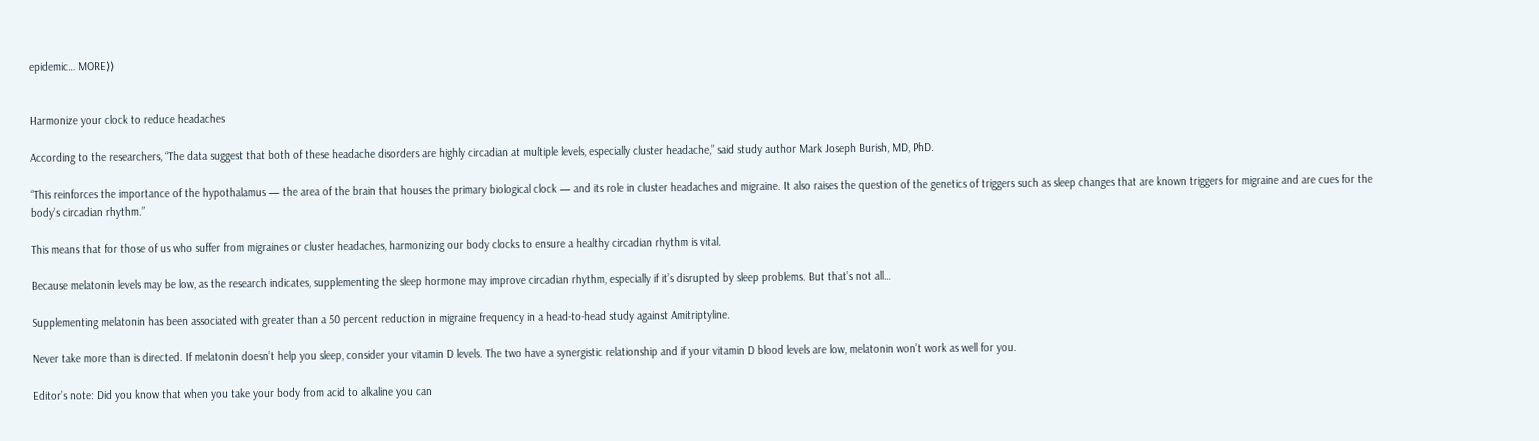epidemic… MORE⟩⟩


Harmonize your clock to reduce headaches

According to the researchers, “The data suggest that both of these headache disorders are highly circadian at multiple levels, especially cluster headache,” said study author Mark Joseph Burish, MD, PhD.

“This reinforces the importance of the hypothalamus — the area of the brain that houses the primary biological clock — and its role in cluster headaches and migraine. It also raises the question of the genetics of triggers such as sleep changes that are known triggers for migraine and are cues for the body’s circadian rhythm.”

This means that for those of us who suffer from migraines or cluster headaches, harmonizing our body clocks to ensure a healthy circadian rhythm is vital.

Because melatonin levels may be low, as the research indicates, supplementing the sleep hormone may improve circadian rhythm, especially if it’s disrupted by sleep problems. But that’s not all…

Supplementing melatonin has been associated with greater than a 50 percent reduction in migraine frequency in a head-to-head study against Amitriptyline.

Never take more than is directed. If melatonin doesn’t help you sleep, consider your vitamin D levels. The two have a synergistic relationship and if your vitamin D blood levels are low, melatonin won’t work as well for you.

Editor’s note: Did you know that when you take your body from acid to alkaline you can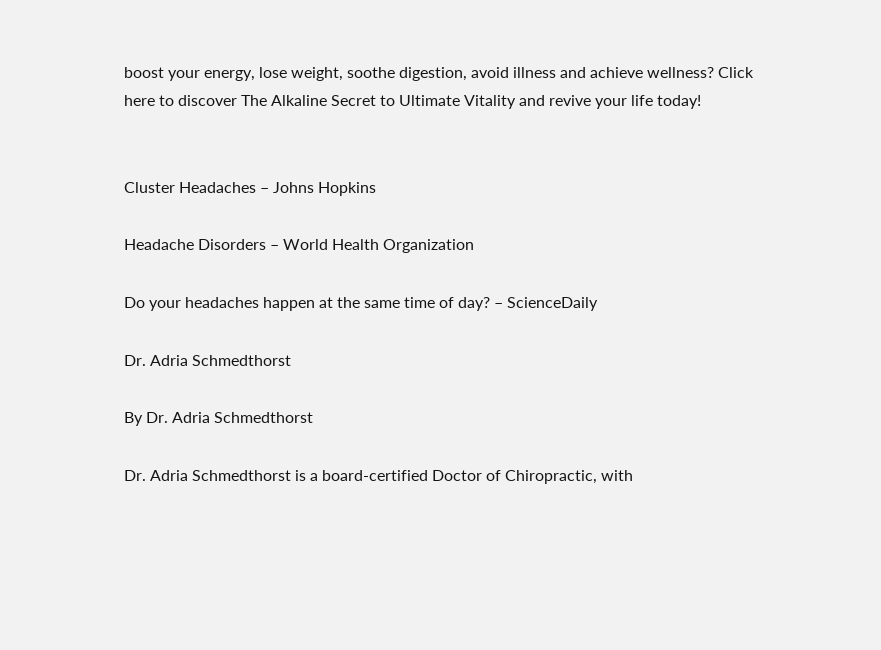boost your energy, lose weight, soothe digestion, avoid illness and achieve wellness? Click here to discover The Alkaline Secret to Ultimate Vitality and revive your life today!


Cluster Headaches – Johns Hopkins

Headache Disorders – World Health Organization

Do your headaches happen at the same time of day? – ScienceDaily

Dr. Adria Schmedthorst

By Dr. Adria Schmedthorst

Dr. Adria Schmedthorst is a board-certified Doctor of Chiropractic, with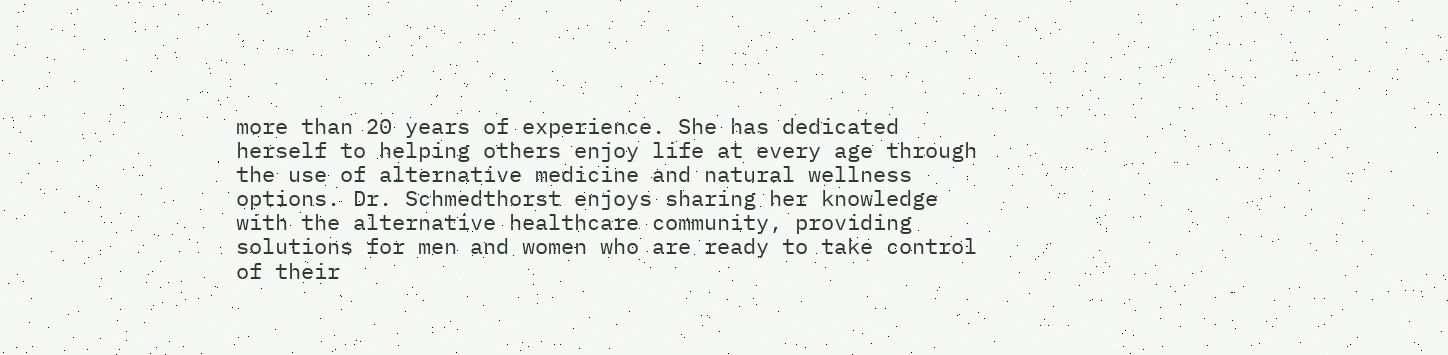more than 20 years of experience. She has dedicated herself to helping others enjoy life at every age through the use of alternative medicine and natural wellness options. Dr. Schmedthorst enjoys sharing her knowledge with the alternative healthcare community, providing solutions for men and women who are ready to take control of their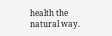health the natural way.